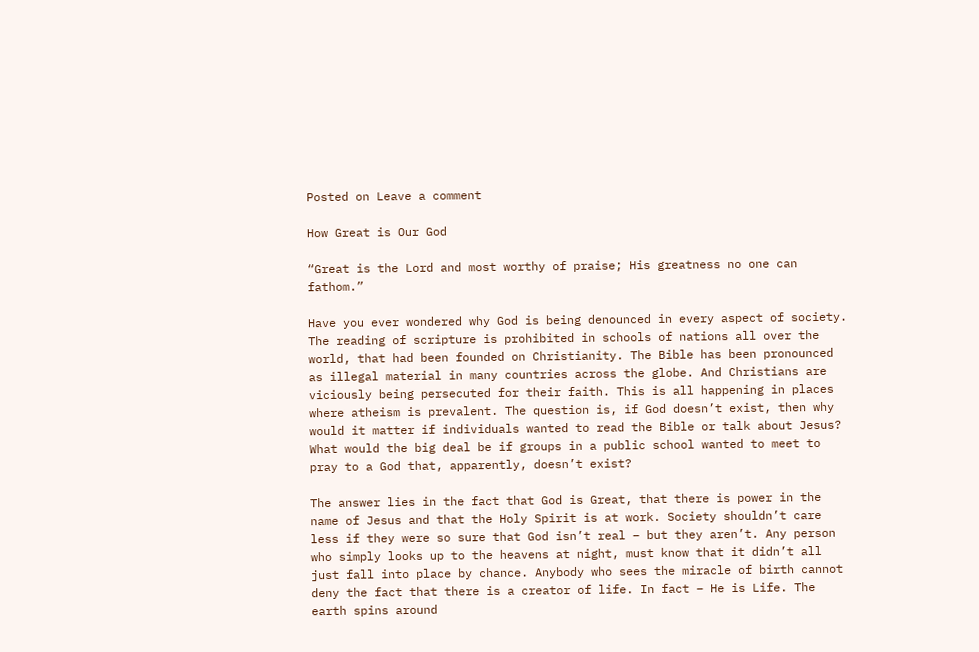Posted on Leave a comment

How Great is Our God

“Great is the Lord and most worthy of praise; His greatness no one can fathom.”

Have you ever wondered why God is being denounced in every aspect of society. The reading of scripture is prohibited in schools of nations all over the world, that had been founded on Christianity. The Bible has been pronounced as illegal material in many countries across the globe. And Christians are viciously being persecuted for their faith. This is all happening in places where atheism is prevalent. The question is, if God doesn’t exist, then why would it matter if individuals wanted to read the Bible or talk about Jesus? What would the big deal be if groups in a public school wanted to meet to pray to a God that, apparently, doesn’t exist?

The answer lies in the fact that God is Great, that there is power in the name of Jesus and that the Holy Spirit is at work. Society shouldn’t care less if they were so sure that God isn’t real – but they aren’t. Any person who simply looks up to the heavens at night, must know that it didn’t all just fall into place by chance. Anybody who sees the miracle of birth cannot deny the fact that there is a creator of life. In fact – He is Life. The earth spins around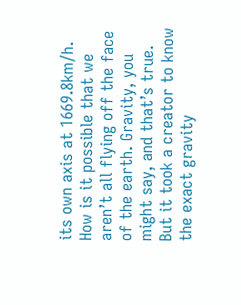its own axis at 1669.8km/h. How is it possible that we aren’t all flying off the face of the earth. Gravity, you might say, and that’s true. But it took a creator to know the exact gravity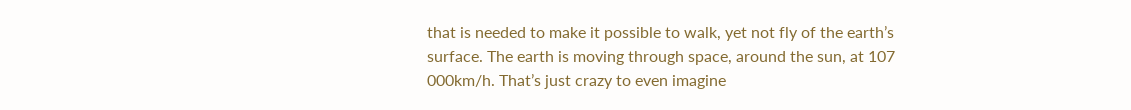that is needed to make it possible to walk, yet not fly of the earth’s surface. The earth is moving through space, around the sun, at 107 000km/h. That’s just crazy to even imagine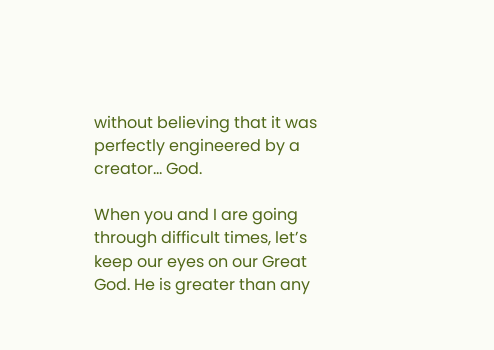without believing that it was perfectly engineered by a creator… God.

When you and I are going through difficult times, let’s keep our eyes on our Great God. He is greater than any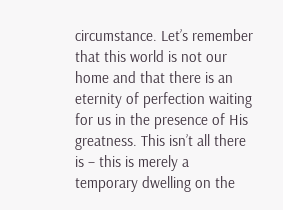circumstance. Let’s remember that this world is not our home and that there is an eternity of perfection waiting for us in the presence of His greatness. This isn’t all there is – this is merely a temporary dwelling on the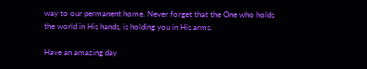way to our permanent home. Never forget that the One who holds the world in His hands, is holding you in His arms.

Have an amazing day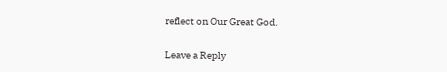reflect on Our Great God.

Leave a Reply